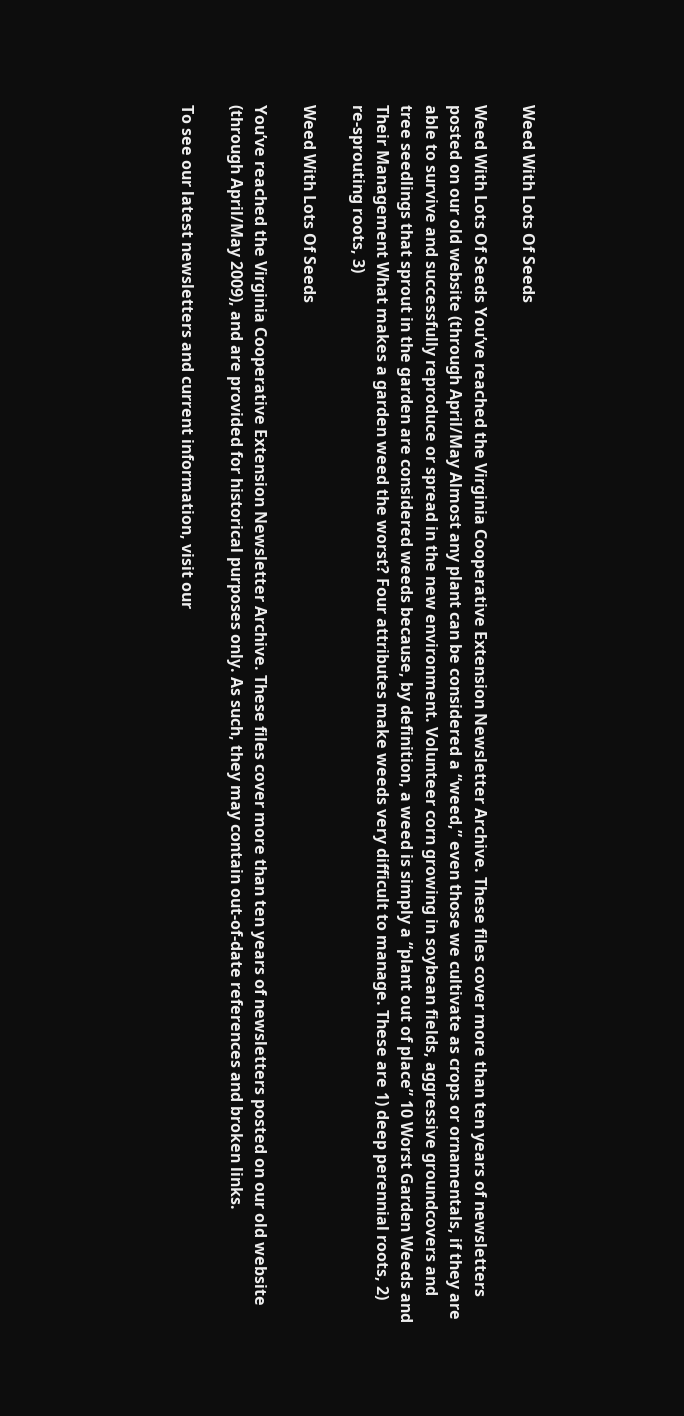Weed With Lots Of Seeds

Weed With Lots Of Seeds You’ve reached the Virginia Cooperative Extension Newsletter Archive. These files cover more than ten years of newsletters posted on our old website (through April/May Almost any plant can be considered a “weed,” even those we cultivate as crops or ornamentals, if they are able to survive and successfully reproduce or spread in the new environment. Volunteer corn growing in soybean fields, aggressive groundcovers and tree seedlings that sprout in the garden are considered weeds because, by definition, a weed is simply a “plant out of place” 10 Worst Garden Weeds and Their Management What makes a garden weed the worst? Four attributes make weeds very difficult to manage. These are 1) deep perennial roots, 2) re-sprouting roots, 3)

Weed With Lots Of Seeds

You’ve reached the Virginia Cooperative Extension Newsletter Archive. These files cover more than ten years of newsletters posted on our old website (through April/May 2009), and are provided for historical purposes only. As such, they may contain out-of-date references and broken links.

To see our latest newsletters and current information, visit our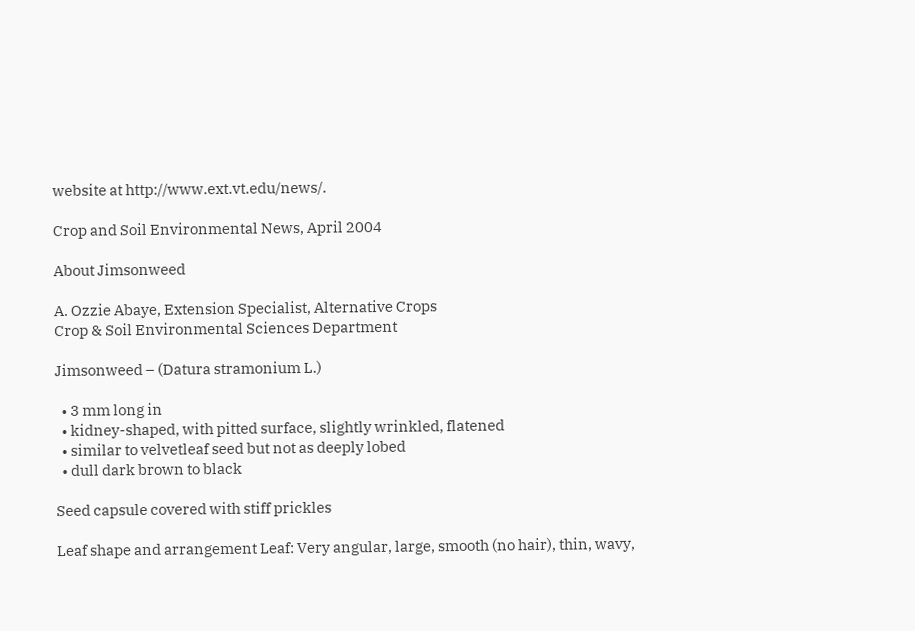website at http://www.ext.vt.edu/news/.

Crop and Soil Environmental News, April 2004

About Jimsonweed

A. Ozzie Abaye, Extension Specialist, Alternative Crops
Crop & Soil Environmental Sciences Department

Jimsonweed – (Datura stramonium L.)

  • 3 mm long in
  • kidney-shaped, with pitted surface, slightly wrinkled, flatened
  • similar to velvetleaf seed but not as deeply lobed
  • dull dark brown to black

Seed capsule covered with stiff prickles

Leaf shape and arrangement Leaf: Very angular, large, smooth (no hair), thin, wavy,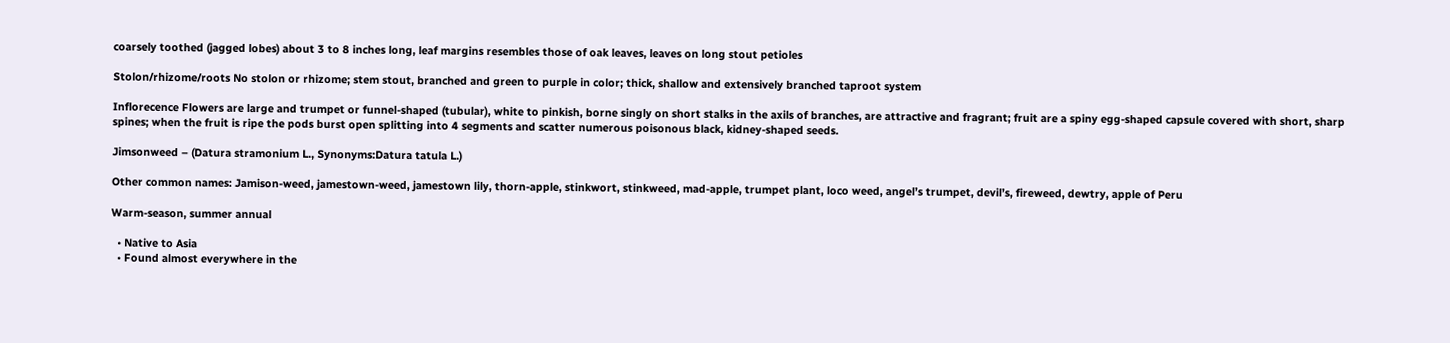coarsely toothed (jagged lobes) about 3 to 8 inches long, leaf margins resembles those of oak leaves, leaves on long stout petioles

Stolon/rhizome/roots No stolon or rhizome; stem stout, branched and green to purple in color; thick, shallow and extensively branched taproot system

Inflorecence Flowers are large and trumpet or funnel-shaped (tubular), white to pinkish, borne singly on short stalks in the axils of branches, are attractive and fragrant; fruit are a spiny egg-shaped capsule covered with short, sharp spines; when the fruit is ripe the pods burst open splitting into 4 segments and scatter numerous poisonous black, kidney-shaped seeds.

Jimsonweed – (Datura stramonium L., Synonyms:Datura tatula L.)

Other common names: Jamison-weed, jamestown-weed, jamestown lily, thorn-apple, stinkwort, stinkweed, mad-apple, trumpet plant, loco weed, angel’s trumpet, devil’s, fireweed, dewtry, apple of Peru

Warm-season, summer annual

  • Native to Asia
  • Found almost everywhere in the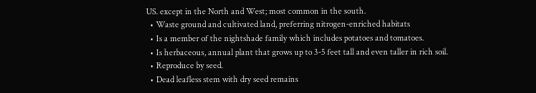US. except in the North and West; most common in the south.
  • Waste ground and cultivated land, preferring nitrogen-enriched habitats
  • Is a member of the nightshade family which includes potatoes and tomatoes.
  • Is herbaceous, annual plant that grows up to 3-5 feet tall and even taller in rich soil.
  • Reproduce by seed.
  • Dead leafless stem with dry seed remains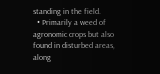standing in the field.
  • Primarily a weed of agronomic crops but also found in disturbed areas, along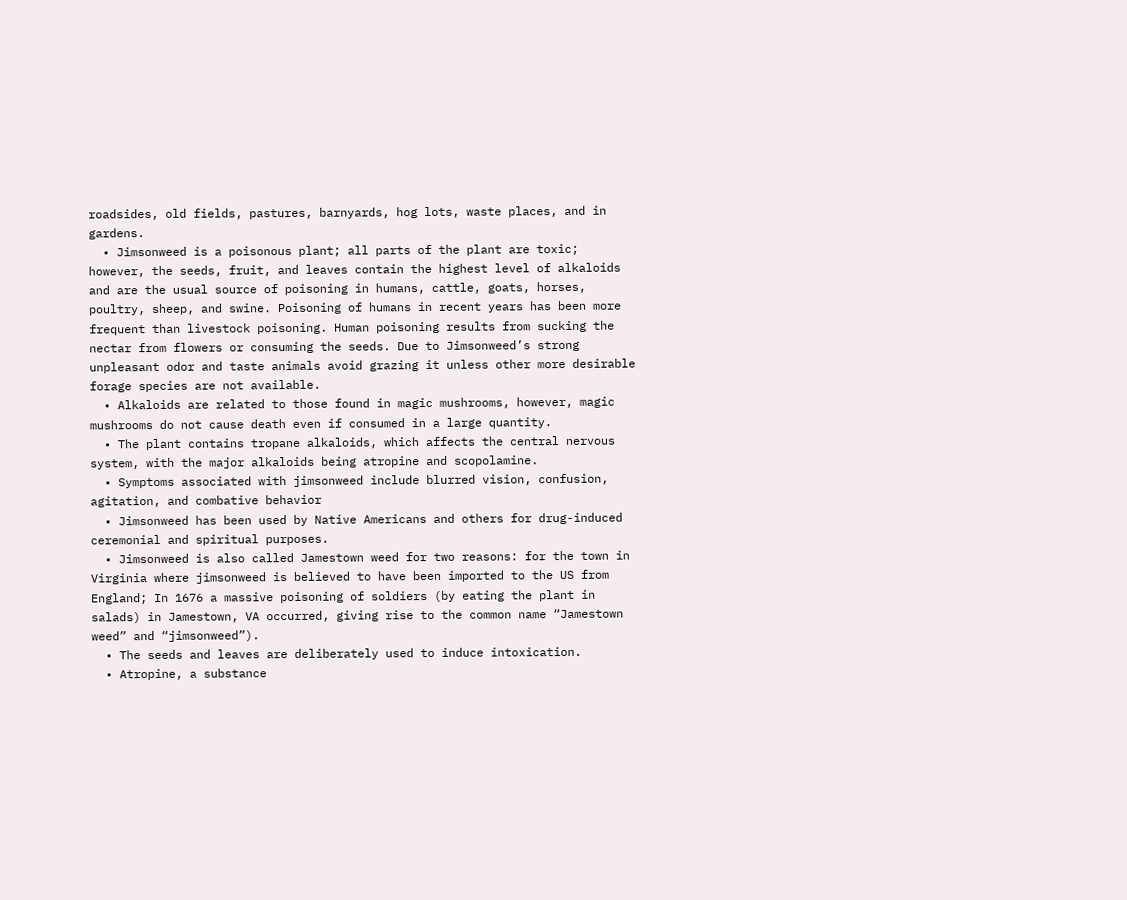roadsides, old fields, pastures, barnyards, hog lots, waste places, and in gardens.
  • Jimsonweed is a poisonous plant; all parts of the plant are toxic; however, the seeds, fruit, and leaves contain the highest level of alkaloids and are the usual source of poisoning in humans, cattle, goats, horses, poultry, sheep, and swine. Poisoning of humans in recent years has been more frequent than livestock poisoning. Human poisoning results from sucking the nectar from flowers or consuming the seeds. Due to Jimsonweed’s strong unpleasant odor and taste animals avoid grazing it unless other more desirable forage species are not available.
  • Alkaloids are related to those found in magic mushrooms, however, magic mushrooms do not cause death even if consumed in a large quantity.
  • The plant contains tropane alkaloids, which affects the central nervous system, with the major alkaloids being atropine and scopolamine.
  • Symptoms associated with jimsonweed include blurred vision, confusion, agitation, and combative behavior
  • Jimsonweed has been used by Native Americans and others for drug-induced ceremonial and spiritual purposes.
  • Jimsonweed is also called Jamestown weed for two reasons: for the town in Virginia where jimsonweed is believed to have been imported to the US from England; In 1676 a massive poisoning of soldiers (by eating the plant in salads) in Jamestown, VA occurred, giving rise to the common name “Jamestown weed” and “jimsonweed”).
  • The seeds and leaves are deliberately used to induce intoxication.
  • Atropine, a substance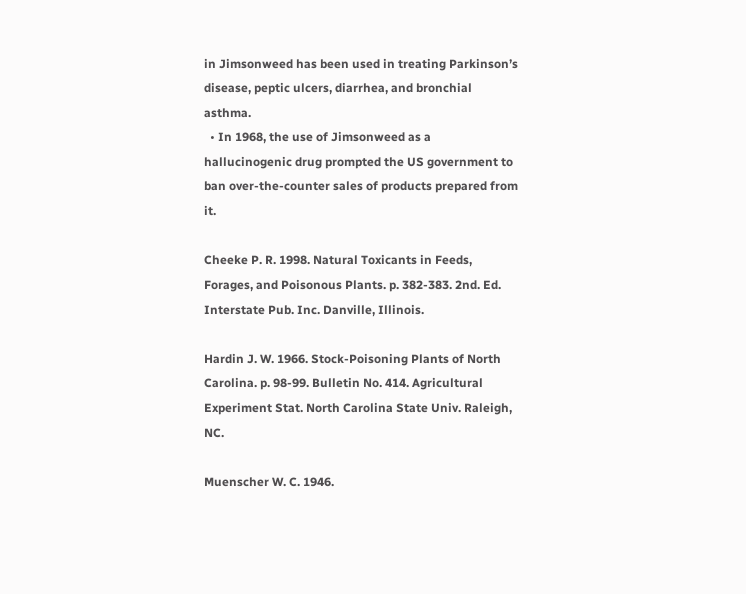in Jimsonweed has been used in treating Parkinson’s disease, peptic ulcers, diarrhea, and bronchial asthma.
  • In 1968, the use of Jimsonweed as a hallucinogenic drug prompted the US government to ban over-the-counter sales of products prepared from it.

Cheeke P. R. 1998. Natural Toxicants in Feeds, Forages, and Poisonous Plants. p. 382-383. 2nd. Ed. Interstate Pub. Inc. Danville, Illinois.

Hardin J. W. 1966. Stock-Poisoning Plants of North Carolina. p. 98-99. Bulletin No. 414. Agricultural Experiment Stat. North Carolina State Univ. Raleigh, NC.

Muenscher W. C. 1946.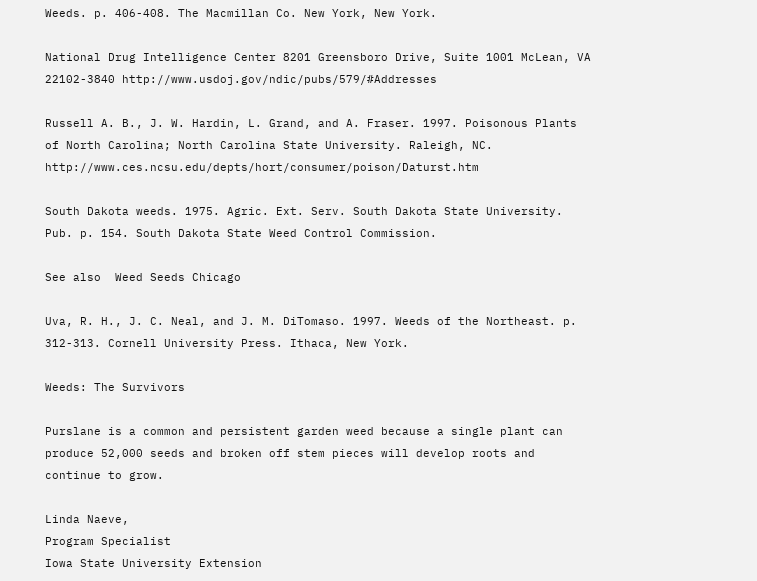Weeds. p. 406-408. The Macmillan Co. New York, New York.

National Drug Intelligence Center 8201 Greensboro Drive, Suite 1001 McLean, VA 22102-3840 http://www.usdoj.gov/ndic/pubs/579/#Addresses

Russell A. B., J. W. Hardin, L. Grand, and A. Fraser. 1997. Poisonous Plants of North Carolina; North Carolina State University. Raleigh, NC. http://www.ces.ncsu.edu/depts/hort/consumer/poison/Daturst.htm

South Dakota weeds. 1975. Agric. Ext. Serv. South Dakota State University. Pub. p. 154. South Dakota State Weed Control Commission.

See also  Weed Seeds Chicago

Uva, R. H., J. C. Neal, and J. M. DiTomaso. 1997. Weeds of the Northeast. p. 312-313. Cornell University Press. Ithaca, New York.

Weeds: The Survivors

Purslane is a common and persistent garden weed because a single plant can produce 52,000 seeds and broken off stem pieces will develop roots and continue to grow.

Linda Naeve,
Program Specialist
Iowa State University Extension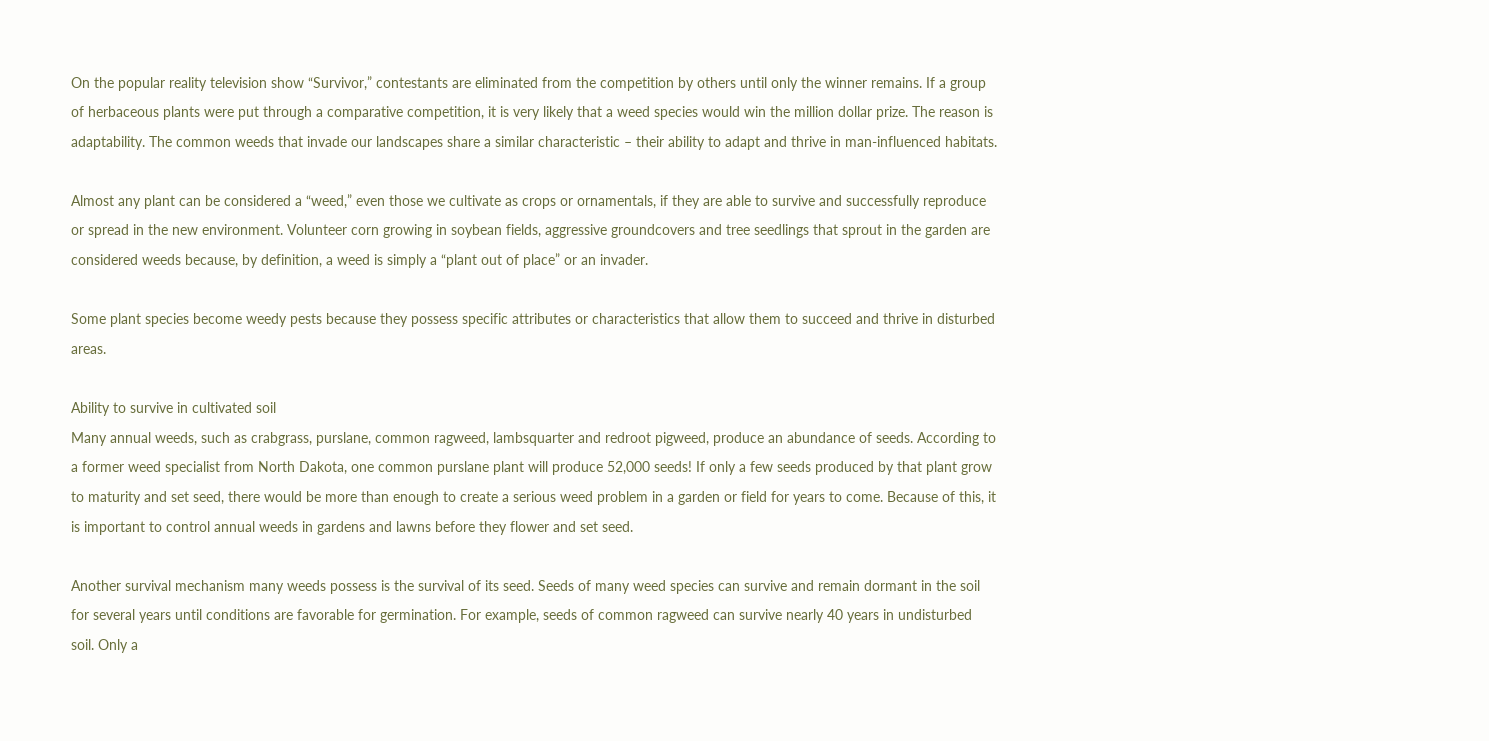On the popular reality television show “Survivor,” contestants are eliminated from the competition by others until only the winner remains. If a group of herbaceous plants were put through a comparative competition, it is very likely that a weed species would win the million dollar prize. The reason is adaptability. The common weeds that invade our landscapes share a similar characteristic – their ability to adapt and thrive in man-influenced habitats.

Almost any plant can be considered a “weed,” even those we cultivate as crops or ornamentals, if they are able to survive and successfully reproduce or spread in the new environment. Volunteer corn growing in soybean fields, aggressive groundcovers and tree seedlings that sprout in the garden are considered weeds because, by definition, a weed is simply a “plant out of place” or an invader.

Some plant species become weedy pests because they possess specific attributes or characteristics that allow them to succeed and thrive in disturbed areas.

Ability to survive in cultivated soil
Many annual weeds, such as crabgrass, purslane, common ragweed, lambsquarter and redroot pigweed, produce an abundance of seeds. According to a former weed specialist from North Dakota, one common purslane plant will produce 52,000 seeds! If only a few seeds produced by that plant grow to maturity and set seed, there would be more than enough to create a serious weed problem in a garden or field for years to come. Because of this, it is important to control annual weeds in gardens and lawns before they flower and set seed.

Another survival mechanism many weeds possess is the survival of its seed. Seeds of many weed species can survive and remain dormant in the soil for several years until conditions are favorable for germination. For example, seeds of common ragweed can survive nearly 40 years in undisturbed soil. Only a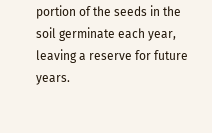portion of the seeds in the soil germinate each year, leaving a reserve for future years.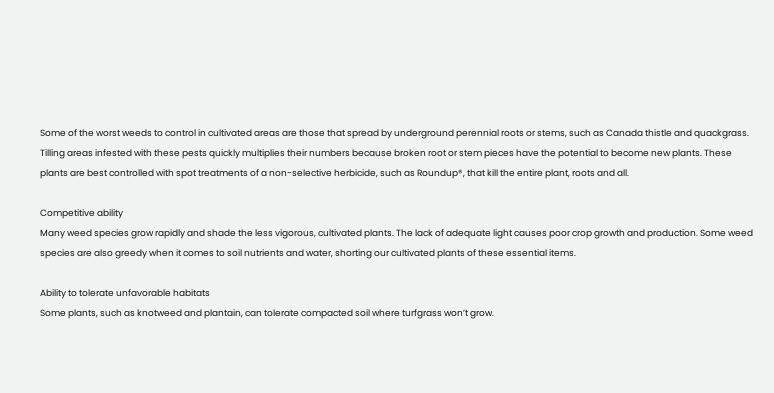Some of the worst weeds to control in cultivated areas are those that spread by underground perennial roots or stems, such as Canada thistle and quackgrass. Tilling areas infested with these pests quickly multiplies their numbers because broken root or stem pieces have the potential to become new plants. These plants are best controlled with spot treatments of a non-selective herbicide, such as Roundup®, that kill the entire plant, roots and all.

Competitive ability
Many weed species grow rapidly and shade the less vigorous, cultivated plants. The lack of adequate light causes poor crop growth and production. Some weed species are also greedy when it comes to soil nutrients and water, shorting our cultivated plants of these essential items.

Ability to tolerate unfavorable habitats
Some plants, such as knotweed and plantain, can tolerate compacted soil where turfgrass won’t grow.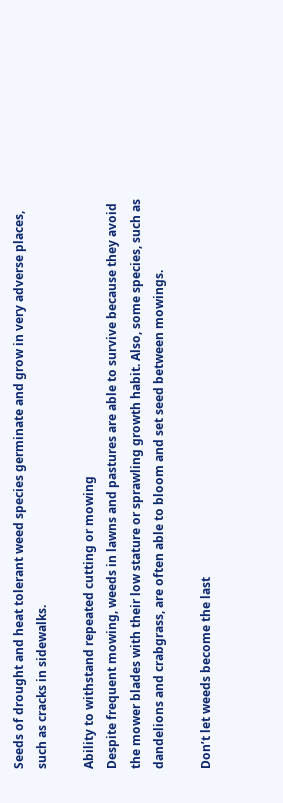Seeds of drought and heat tolerant weed species germinate and grow in very adverse places, such as cracks in sidewalks.

Ability to withstand repeated cutting or mowing
Despite frequent mowing, weeds in lawns and pastures are able to survive because they avoid the mower blades with their low stature or sprawling growth habit. Also, some species, such as dandelions and crabgrass, are often able to bloom and set seed between mowings.

Don’t let weeds become the last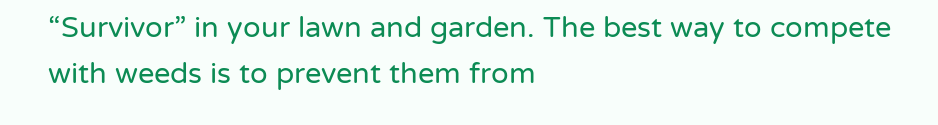“Survivor” in your lawn and garden. The best way to compete with weeds is to prevent them from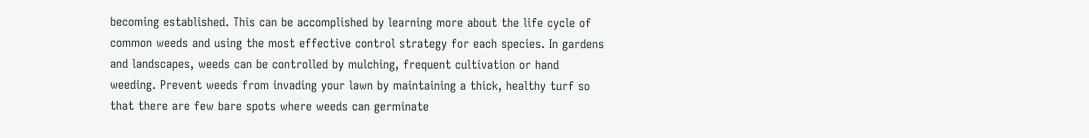becoming established. This can be accomplished by learning more about the life cycle of common weeds and using the most effective control strategy for each species. In gardens and landscapes, weeds can be controlled by mulching, frequent cultivation or hand weeding. Prevent weeds from invading your lawn by maintaining a thick, healthy turf so that there are few bare spots where weeds can germinate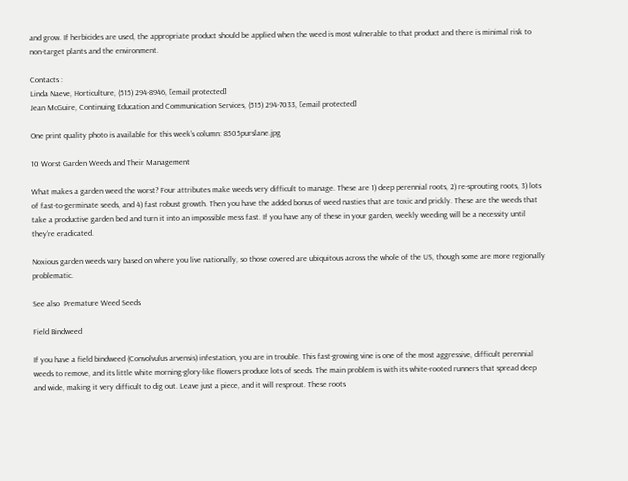and grow. If herbicides are used, the appropriate product should be applied when the weed is most vulnerable to that product and there is minimal risk to non-target plants and the environment.

Contacts :
Linda Naeve, Horticulture, (515) 294-8946, [email protected]
Jean McGuire, Continuing Education and Communication Services, (515) 294-7033, [email protected]

One print quality photo is available for this week’s column: 8505purslane.jpg

10 Worst Garden Weeds and Their Management

What makes a garden weed the worst? Four attributes make weeds very difficult to manage. These are 1) deep perennial roots, 2) re-sprouting roots, 3) lots of fast-to-germinate seeds, and 4) fast robust growth. Then you have the added bonus of weed nasties that are toxic and prickly. These are the weeds that take a productive garden bed and turn it into an impossible mess fast. If you have any of these in your garden, weekly weeding will be a necessity until they’re eradicated.

Noxious garden weeds vary based on where you live nationally, so those covered are ubiquitous across the whole of the US, though some are more regionally problematic.

See also  Premature Weed Seeds

Field Bindweed

If you have a field bindweed (Convolvulus arvensis) infestation, you are in trouble. This fast-growing vine is one of the most aggressive, difficult perennial weeds to remove, and its little white morning-glory-like flowers produce lots of seeds. The main problem is with its white-rooted runners that spread deep and wide, making it very difficult to dig out. Leave just a piece, and it will resprout. These roots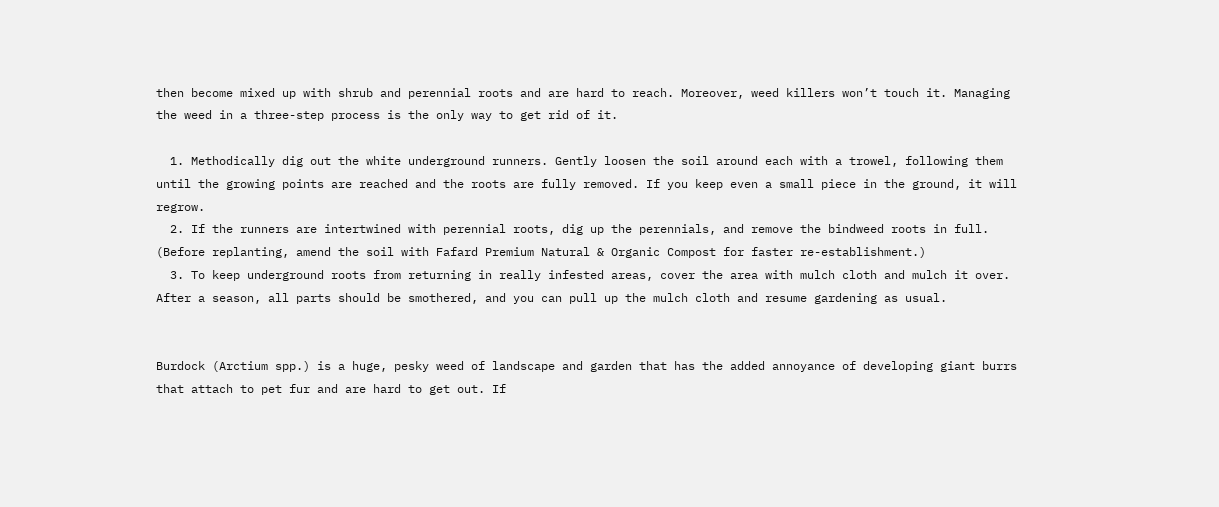then become mixed up with shrub and perennial roots and are hard to reach. Moreover, weed killers won’t touch it. Managing the weed in a three-step process is the only way to get rid of it.

  1. Methodically dig out the white underground runners. Gently loosen the soil around each with a trowel, following them until the growing points are reached and the roots are fully removed. If you keep even a small piece in the ground, it will regrow.
  2. If the runners are intertwined with perennial roots, dig up the perennials, and remove the bindweed roots in full. (Before replanting, amend the soil with Fafard Premium Natural & Organic Compost for faster re-establishment.)
  3. To keep underground roots from returning in really infested areas, cover the area with mulch cloth and mulch it over. After a season, all parts should be smothered, and you can pull up the mulch cloth and resume gardening as usual.


Burdock (Arctium spp.) is a huge, pesky weed of landscape and garden that has the added annoyance of developing giant burrs that attach to pet fur and are hard to get out. If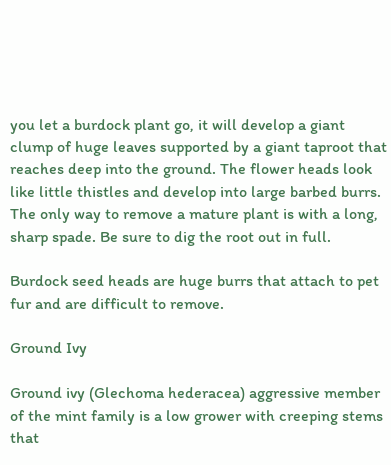you let a burdock plant go, it will develop a giant clump of huge leaves supported by a giant taproot that reaches deep into the ground. The flower heads look like little thistles and develop into large barbed burrs. The only way to remove a mature plant is with a long, sharp spade. Be sure to dig the root out in full.

Burdock seed heads are huge burrs that attach to pet fur and are difficult to remove.

Ground Ivy

Ground ivy (Glechoma hederacea) aggressive member of the mint family is a low grower with creeping stems that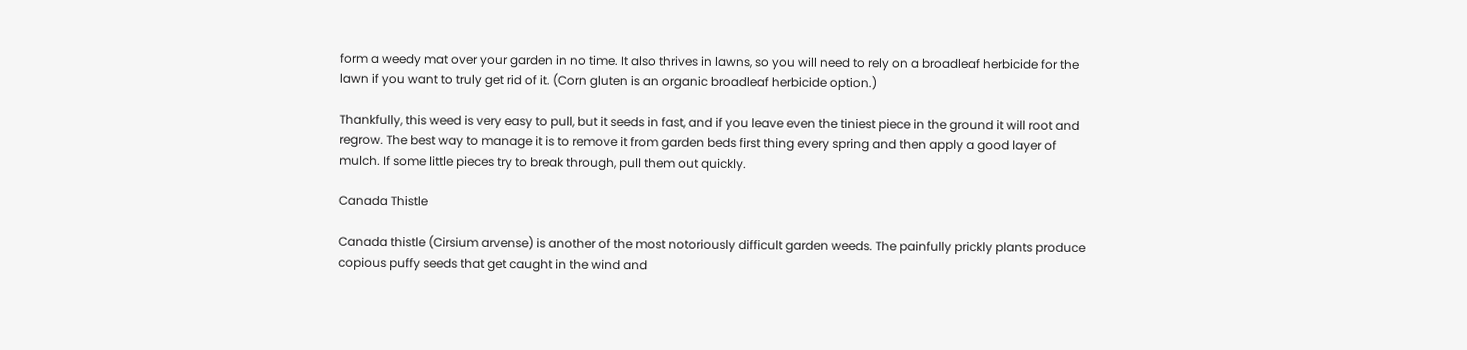form a weedy mat over your garden in no time. It also thrives in lawns, so you will need to rely on a broadleaf herbicide for the lawn if you want to truly get rid of it. (Corn gluten is an organic broadleaf herbicide option.)

Thankfully, this weed is very easy to pull, but it seeds in fast, and if you leave even the tiniest piece in the ground it will root and regrow. The best way to manage it is to remove it from garden beds first thing every spring and then apply a good layer of mulch. If some little pieces try to break through, pull them out quickly.

Canada Thistle

Canada thistle (Cirsium arvense) is another of the most notoriously difficult garden weeds. The painfully prickly plants produce copious puffy seeds that get caught in the wind and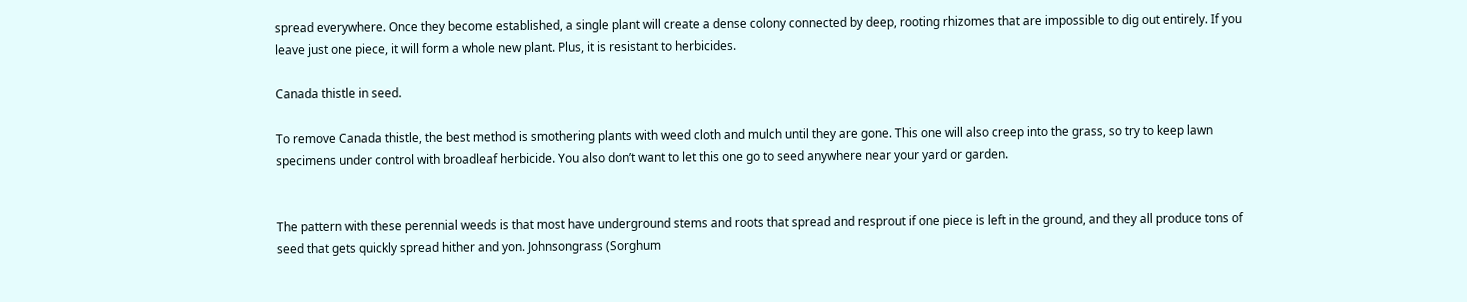spread everywhere. Once they become established, a single plant will create a dense colony connected by deep, rooting rhizomes that are impossible to dig out entirely. If you leave just one piece, it will form a whole new plant. Plus, it is resistant to herbicides.

Canada thistle in seed.

To remove Canada thistle, the best method is smothering plants with weed cloth and mulch until they are gone. This one will also creep into the grass, so try to keep lawn specimens under control with broadleaf herbicide. You also don’t want to let this one go to seed anywhere near your yard or garden.


The pattern with these perennial weeds is that most have underground stems and roots that spread and resprout if one piece is left in the ground, and they all produce tons of seed that gets quickly spread hither and yon. Johnsongrass (Sorghum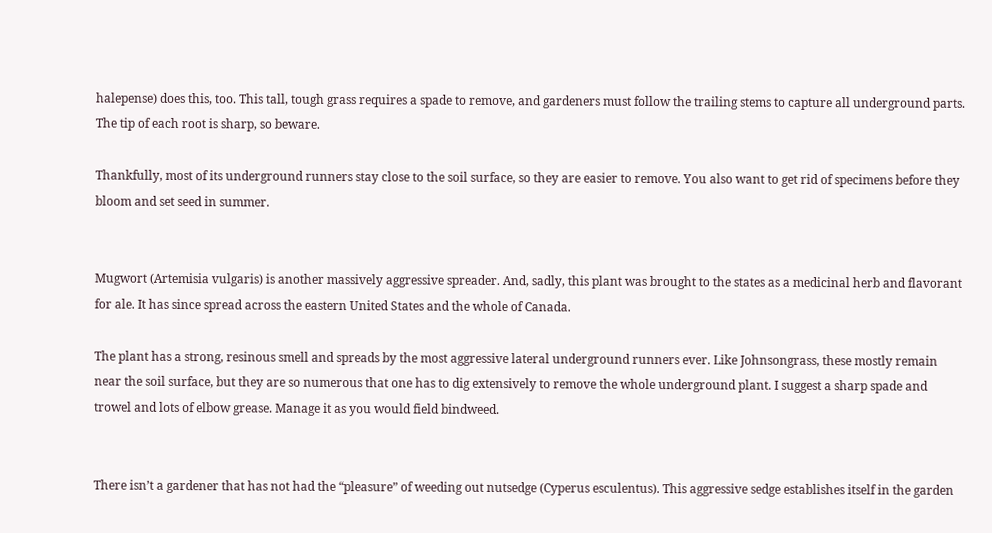halepense) does this, too. This tall, tough grass requires a spade to remove, and gardeners must follow the trailing stems to capture all underground parts. The tip of each root is sharp, so beware.

Thankfully, most of its underground runners stay close to the soil surface, so they are easier to remove. You also want to get rid of specimens before they bloom and set seed in summer.


Mugwort (Artemisia vulgaris) is another massively aggressive spreader. And, sadly, this plant was brought to the states as a medicinal herb and flavorant for ale. It has since spread across the eastern United States and the whole of Canada.

The plant has a strong, resinous smell and spreads by the most aggressive lateral underground runners ever. Like Johnsongrass, these mostly remain near the soil surface, but they are so numerous that one has to dig extensively to remove the whole underground plant. I suggest a sharp spade and trowel and lots of elbow grease. Manage it as you would field bindweed.


There isn’t a gardener that has not had the “pleasure” of weeding out nutsedge (Cyperus esculentus). This aggressive sedge establishes itself in the garden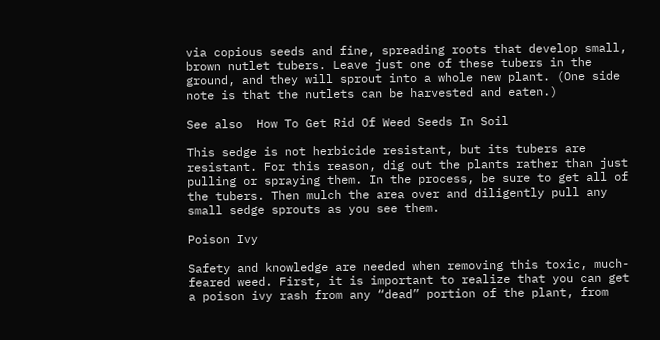via copious seeds and fine, spreading roots that develop small, brown nutlet tubers. Leave just one of these tubers in the ground, and they will sprout into a whole new plant. (One side note is that the nutlets can be harvested and eaten.)

See also  How To Get Rid Of Weed Seeds In Soil

This sedge is not herbicide resistant, but its tubers are resistant. For this reason, dig out the plants rather than just pulling or spraying them. In the process, be sure to get all of the tubers. Then mulch the area over and diligently pull any small sedge sprouts as you see them.

Poison Ivy

Safety and knowledge are needed when removing this toxic, much-feared weed. First, it is important to realize that you can get a poison ivy rash from any “dead” portion of the plant, from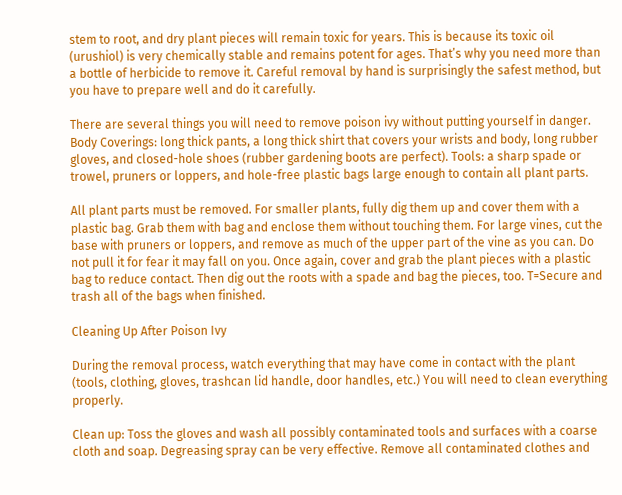stem to root, and dry plant pieces will remain toxic for years. This is because its toxic oil (urushiol) is very chemically stable and remains potent for ages. That’s why you need more than a bottle of herbicide to remove it. Careful removal by hand is surprisingly the safest method, but you have to prepare well and do it carefully.

There are several things you will need to remove poison ivy without putting yourself in danger. Body Coverings: long thick pants, a long thick shirt that covers your wrists and body, long rubber gloves, and closed-hole shoes (rubber gardening boots are perfect). Tools: a sharp spade or trowel, pruners or loppers, and hole-free plastic bags large enough to contain all plant parts.

All plant parts must be removed. For smaller plants, fully dig them up and cover them with a plastic bag. Grab them with bag and enclose them without touching them. For large vines, cut the base with pruners or loppers, and remove as much of the upper part of the vine as you can. Do not pull it for fear it may fall on you. Once again, cover and grab the plant pieces with a plastic bag to reduce contact. Then dig out the roots with a spade and bag the pieces, too. T=Secure and trash all of the bags when finished.

Cleaning Up After Poison Ivy

During the removal process, watch everything that may have come in contact with the plant (tools, clothing, gloves, trashcan lid handle, door handles, etc.) You will need to clean everything properly.

Clean up: Toss the gloves and wash all possibly contaminated tools and surfaces with a coarse cloth and soap. Degreasing spray can be very effective. Remove all contaminated clothes and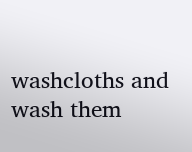washcloths and wash them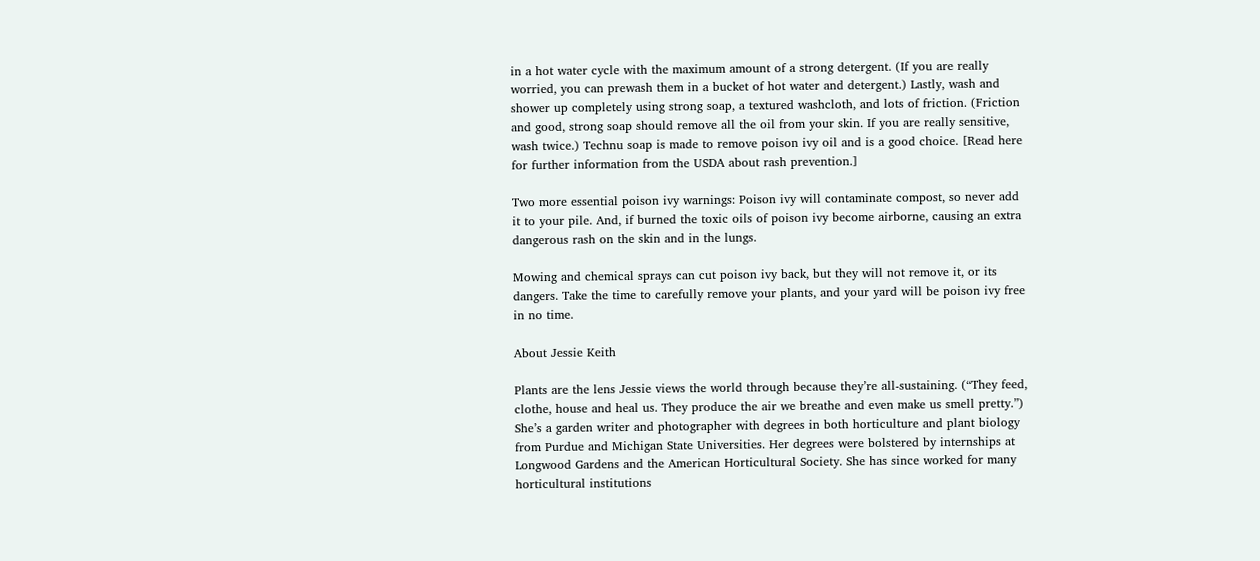in a hot water cycle with the maximum amount of a strong detergent. (If you are really worried, you can prewash them in a bucket of hot water and detergent.) Lastly, wash and shower up completely using strong soap, a textured washcloth, and lots of friction. (Friction and good, strong soap should remove all the oil from your skin. If you are really sensitive, wash twice.) Technu soap is made to remove poison ivy oil and is a good choice. [Read here for further information from the USDA about rash prevention.]

Two more essential poison ivy warnings: Poison ivy will contaminate compost, so never add it to your pile. And, if burned the toxic oils of poison ivy become airborne, causing an extra dangerous rash on the skin and in the lungs.

Mowing and chemical sprays can cut poison ivy back, but they will not remove it, or its dangers. Take the time to carefully remove your plants, and your yard will be poison ivy free in no time.

About Jessie Keith

Plants are the lens Jessie views the world through because they’re all-sustaining. (“They feed, clothe, house and heal us. They produce the air we breathe and even make us smell pretty.”) She’s a garden writer and photographer with degrees in both horticulture and plant biology from Purdue and Michigan State Universities. Her degrees were bolstered by internships at Longwood Gardens and the American Horticultural Society. She has since worked for many horticultural institutions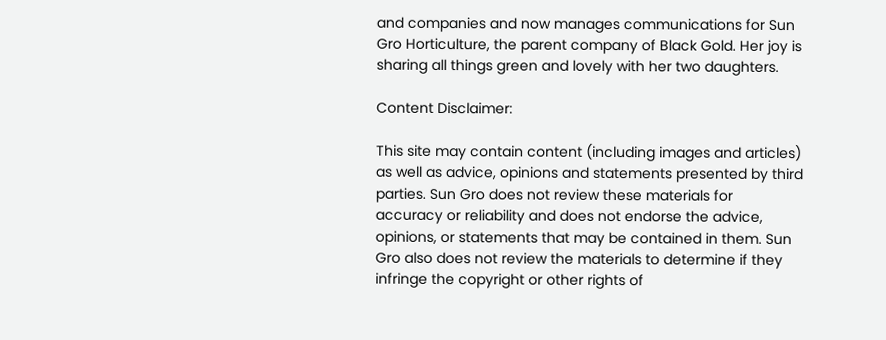and companies and now manages communications for Sun Gro Horticulture, the parent company of Black Gold. Her joy is sharing all things green and lovely with her two daughters.

Content Disclaimer:

This site may contain content (including images and articles) as well as advice, opinions and statements presented by third parties. Sun Gro does not review these materials for accuracy or reliability and does not endorse the advice, opinions, or statements that may be contained in them. Sun Gro also does not review the materials to determine if they infringe the copyright or other rights of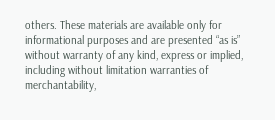others. These materials are available only for informational purposes and are presented “as is” without warranty of any kind, express or implied, including without limitation warranties of merchantability,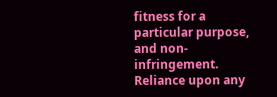fitness for a particular purpose, and non-infringement. Reliance upon any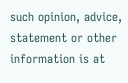such opinion, advice, statement or other information is at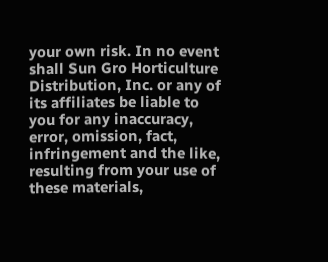your own risk. In no event shall Sun Gro Horticulture Distribution, Inc. or any of its affiliates be liable to you for any inaccuracy, error, omission, fact, infringement and the like, resulting from your use of these materials,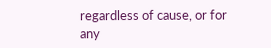regardless of cause, or for any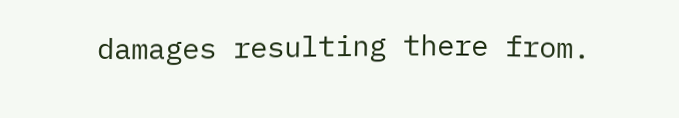damages resulting there from.